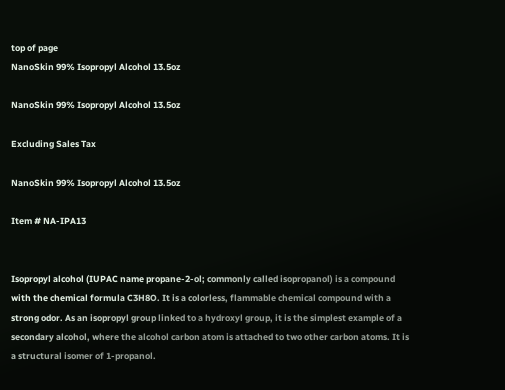top of page
NanoSkin 99% Isopropyl Alcohol 13.5oz

NanoSkin 99% Isopropyl Alcohol 13.5oz

Excluding Sales Tax

NanoSkin 99% Isopropyl Alcohol 13.5oz

Item # NA-IPA13


Isopropyl alcohol (IUPAC name propane-2-ol; commonly called isopropanol) is a compound with the chemical formula C3H8O. It is a colorless, flammable chemical compound with a strong odor. As an isopropyl group linked to a hydroxyl group, it is the simplest example of a secondary alcohol, where the alcohol carbon atom is attached to two other carbon atoms. It is a structural isomer of 1-propanol.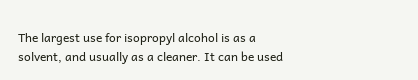The largest use for isopropyl alcohol is as a solvent, and usually as a cleaner. It can be used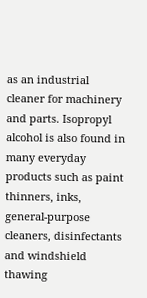as an industrial cleaner for machinery and parts. Isopropyl alcohol is also found in many everyday products such as paint thinners, inks, general-purpose cleaners, disinfectants and windshield thawing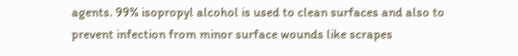agents. 99% isopropyl alcohol is used to clean surfaces and also to prevent infection from minor surface wounds like scrapes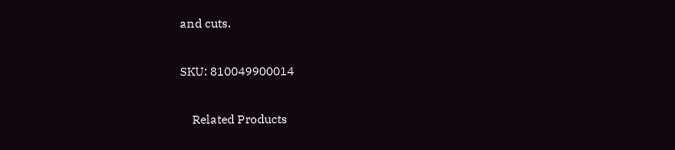and cuts.

SKU: 810049900014

    Related Products